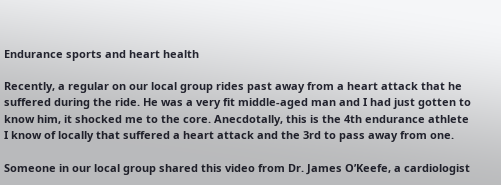Endurance sports and heart health

Recently, a regular on our local group rides past away from a heart attack that he suffered during the ride. He was a very fit middle-aged man and I had just gotten to know him, it shocked me to the core. Anecdotally, this is the 4th endurance athlete I know of locally that suffered a heart attack and the 3rd to pass away from one.

Someone in our local group shared this video from Dr. James O’Keefe, a cardiologist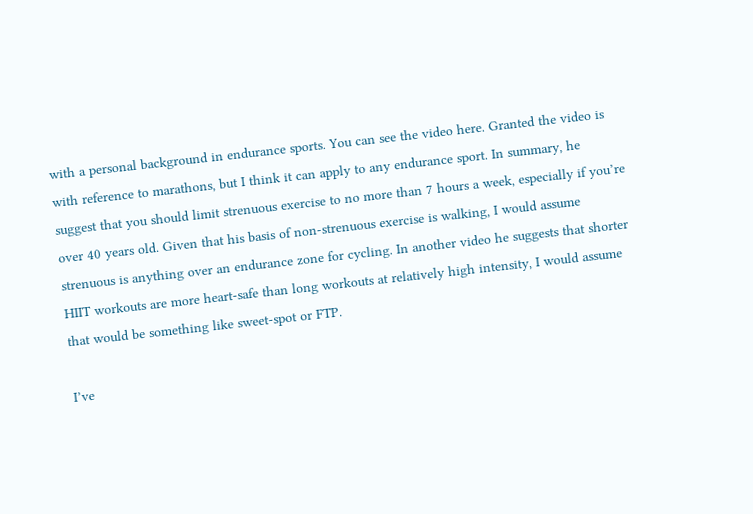with a personal background in endurance sports. You can see the video here. Granted the video is with reference to marathons, but I think it can apply to any endurance sport. In summary, he suggest that you should limit strenuous exercise to no more than 7 hours a week, especially if you’re over 40 years old. Given that his basis of non-strenuous exercise is walking, I would assume strenuous is anything over an endurance zone for cycling. In another video he suggests that shorter HIIT workouts are more heart-safe than long workouts at relatively high intensity, I would assume that would be something like sweet-spot or FTP.

I’ve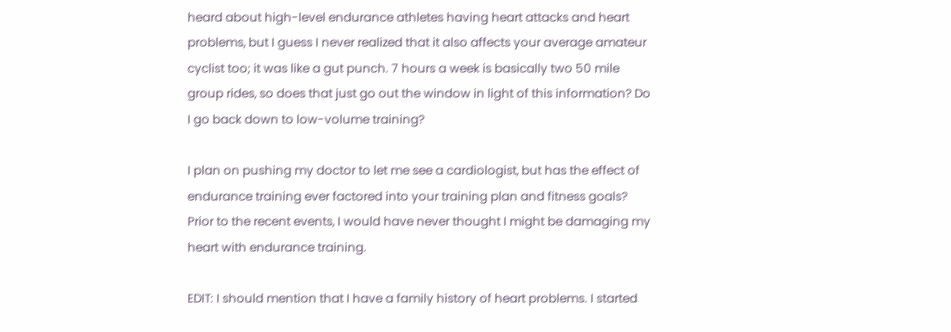heard about high-level endurance athletes having heart attacks and heart problems, but I guess I never realized that it also affects your average amateur cyclist too; it was like a gut punch. 7 hours a week is basically two 50 mile group rides, so does that just go out the window in light of this information? Do I go back down to low-volume training?

I plan on pushing my doctor to let me see a cardiologist, but has the effect of endurance training ever factored into your training plan and fitness goals? Prior to the recent events, I would have never thought I might be damaging my heart with endurance training.

EDIT: I should mention that I have a family history of heart problems. I started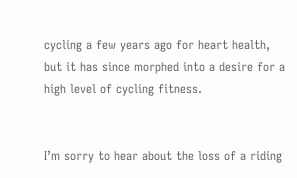cycling a few years ago for heart health, but it has since morphed into a desire for a high level of cycling fitness.


I’m sorry to hear about the loss of a riding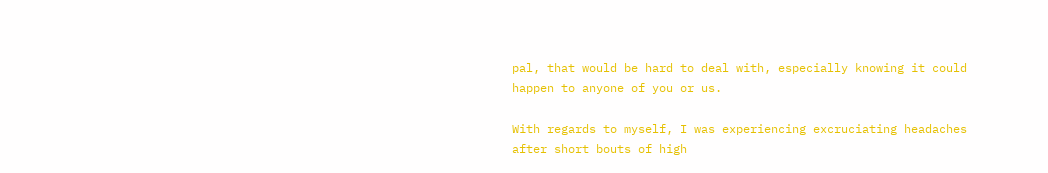pal, that would be hard to deal with, especially knowing it could happen to anyone of you or us.

With regards to myself, I was experiencing excruciating headaches after short bouts of high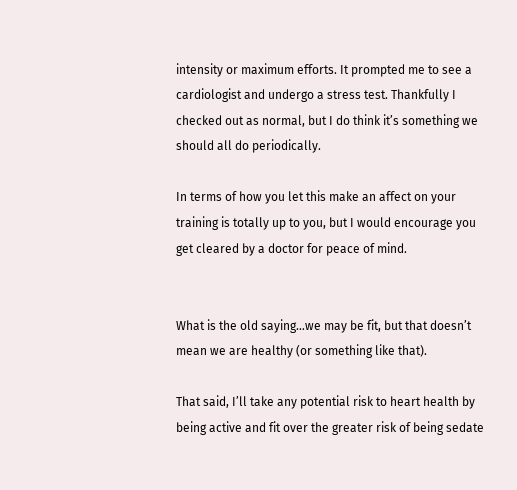intensity or maximum efforts. It prompted me to see a cardiologist and undergo a stress test. Thankfully I checked out as normal, but I do think it’s something we should all do periodically.

In terms of how you let this make an affect on your training is totally up to you, but I would encourage you get cleared by a doctor for peace of mind.


What is the old saying…we may be fit, but that doesn’t mean we are healthy (or something like that).

That said, I’ll take any potential risk to heart health by being active and fit over the greater risk of being sedate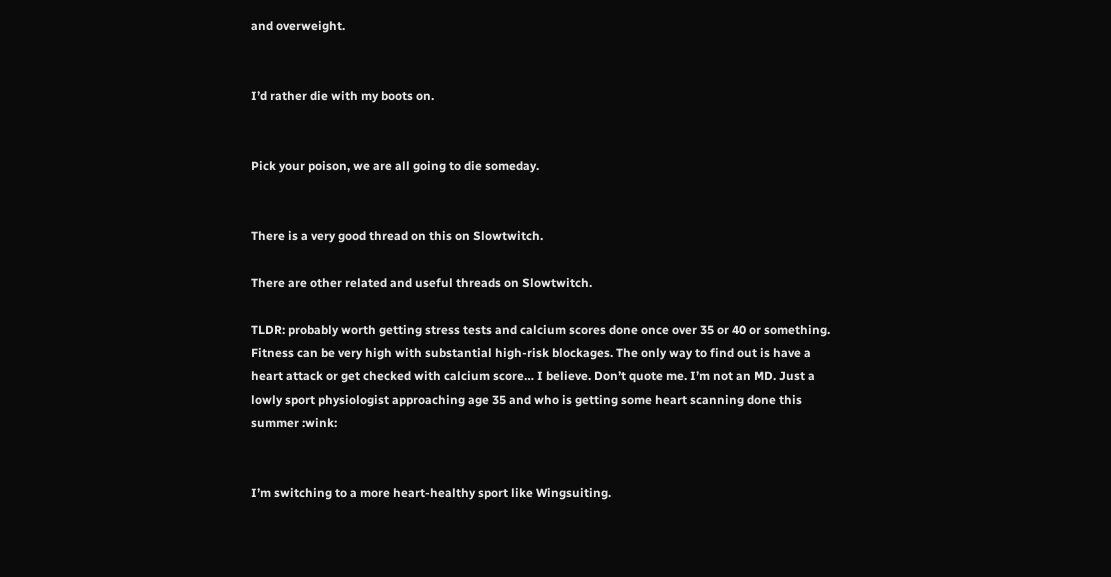and overweight.


I’d rather die with my boots on.


Pick your poison, we are all going to die someday.


There is a very good thread on this on Slowtwitch.

There are other related and useful threads on Slowtwitch.

TLDR: probably worth getting stress tests and calcium scores done once over 35 or 40 or something. Fitness can be very high with substantial high-risk blockages. The only way to find out is have a heart attack or get checked with calcium score… I believe. Don’t quote me. I’m not an MD. Just a lowly sport physiologist approaching age 35 and who is getting some heart scanning done this summer :wink:


I’m switching to a more heart-healthy sport like Wingsuiting.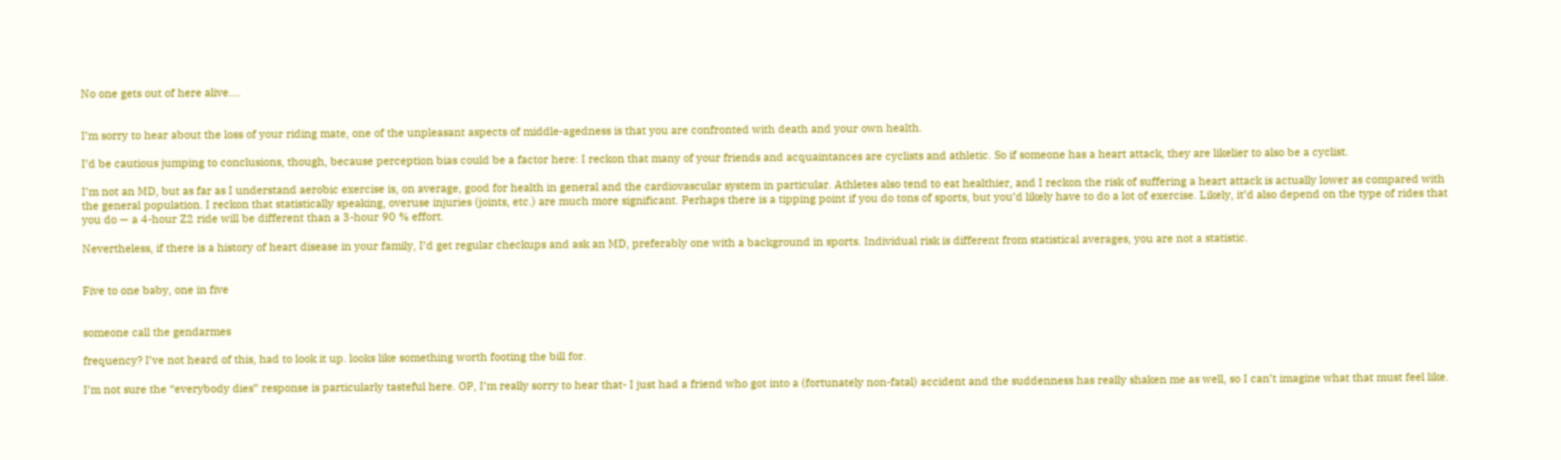No one gets out of here alive….


I’m sorry to hear about the loss of your riding mate, one of the unpleasant aspects of middle-agedness is that you are confronted with death and your own health.

I’d be cautious jumping to conclusions, though, because perception bias could be a factor here: I reckon that many of your friends and acquaintances are cyclists and athletic. So if someone has a heart attack, they are likelier to also be a cyclist.

I’m not an MD, but as far as I understand aerobic exercise is, on average, good for health in general and the cardiovascular system in particular. Athletes also tend to eat healthier, and I reckon the risk of suffering a heart attack is actually lower as compared with the general population. I reckon that statistically speaking, overuse injuries (joints, etc.) are much more significant. Perhaps there is a tipping point if you do tons of sports, but you’d likely have to do a lot of exercise. Likely, it’d also depend on the type of rides that you do — a 4-hour Z2 ride will be different than a 3-hour 90 % effort.

Nevertheless, if there is a history of heart disease in your family, I’d get regular checkups and ask an MD, preferably one with a background in sports. Individual risk is different from statistical averages, you are not a statistic.


Five to one baby, one in five


someone call the gendarmes

frequency? I’ve not heard of this, had to look it up. looks like something worth footing the bill for.

I’m not sure the “everybody dies” response is particularly tasteful here. OP, I’m really sorry to hear that- I just had a friend who got into a (fortunately non-fatal) accident and the suddenness has really shaken me as well, so I can’t imagine what that must feel like.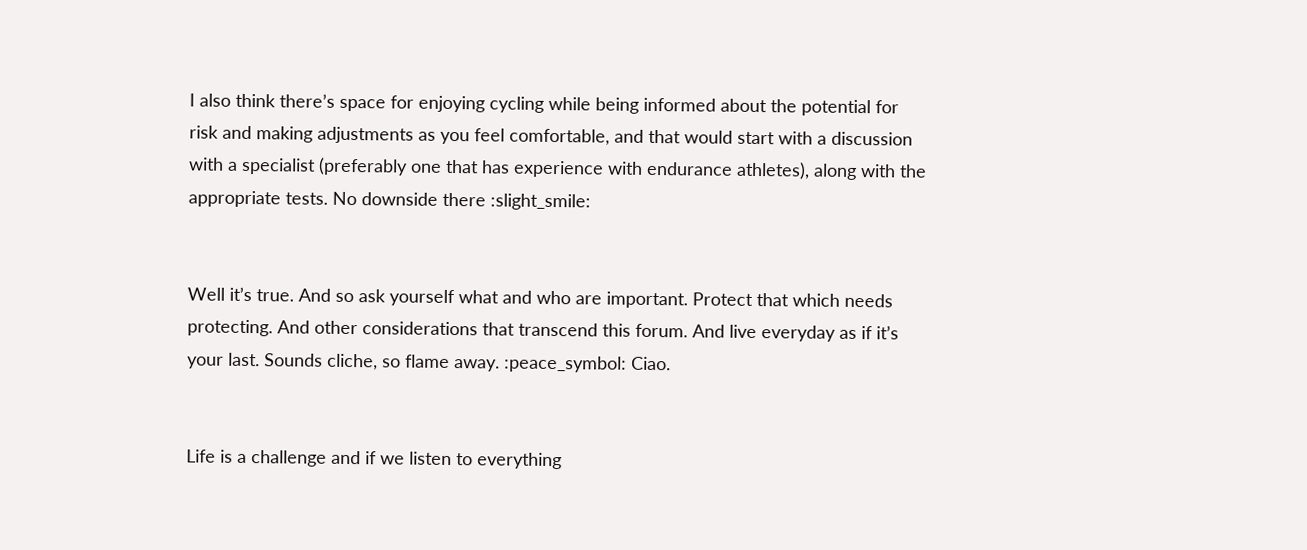I also think there’s space for enjoying cycling while being informed about the potential for risk and making adjustments as you feel comfortable, and that would start with a discussion with a specialist (preferably one that has experience with endurance athletes), along with the appropriate tests. No downside there :slight_smile:


Well it’s true. And so ask yourself what and who are important. Protect that which needs protecting. And other considerations that transcend this forum. And live everyday as if it’s your last. Sounds cliche, so flame away. :peace_symbol: Ciao.


Life is a challenge and if we listen to everything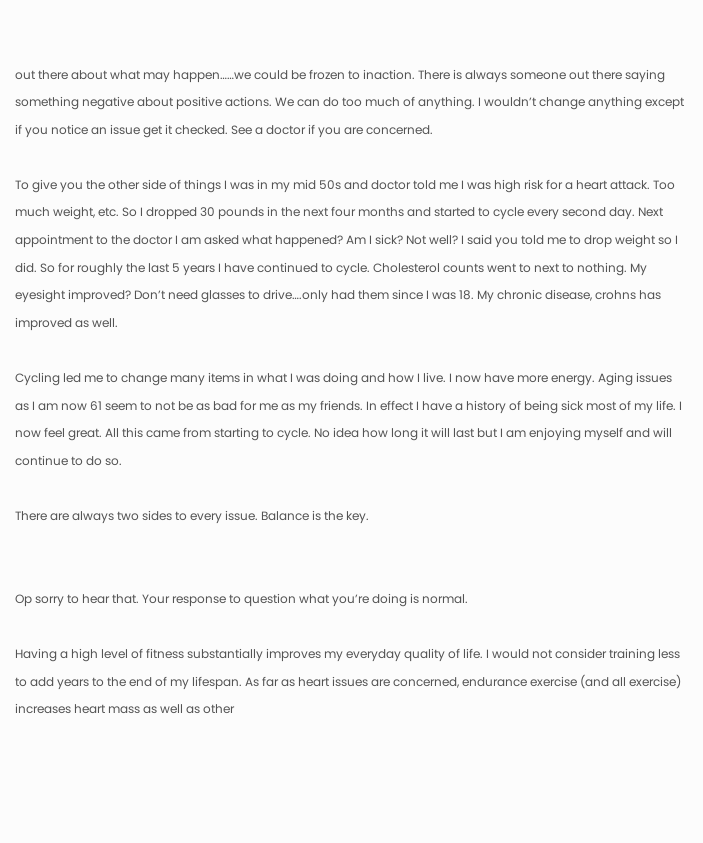out there about what may happen……we could be frozen to inaction. There is always someone out there saying something negative about positive actions. We can do too much of anything. I wouldn’t change anything except if you notice an issue get it checked. See a doctor if you are concerned.

To give you the other side of things I was in my mid 50s and doctor told me I was high risk for a heart attack. Too much weight, etc. So I dropped 30 pounds in the next four months and started to cycle every second day. Next appointment to the doctor I am asked what happened? Am I sick? Not well? I said you told me to drop weight so I did. So for roughly the last 5 years I have continued to cycle. Cholesterol counts went to next to nothing. My eyesight improved? Don’t need glasses to drive….only had them since I was 18. My chronic disease, crohns has improved as well.

Cycling led me to change many items in what I was doing and how I live. I now have more energy. Aging issues as I am now 61 seem to not be as bad for me as my friends. In effect I have a history of being sick most of my life. I now feel great. All this came from starting to cycle. No idea how long it will last but I am enjoying myself and will continue to do so.

There are always two sides to every issue. Balance is the key.


Op sorry to hear that. Your response to question what you’re doing is normal.

Having a high level of fitness substantially improves my everyday quality of life. I would not consider training less to add years to the end of my lifespan. As far as heart issues are concerned, endurance exercise (and all exercise) increases heart mass as well as other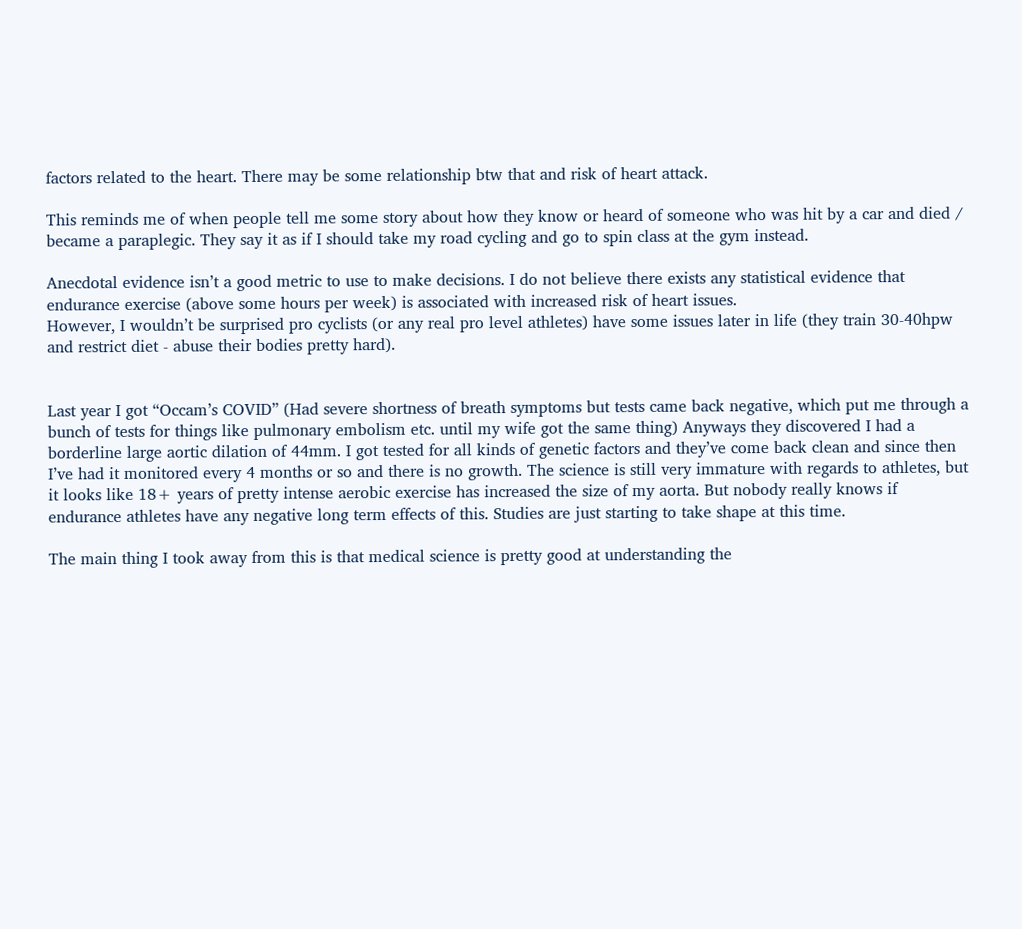factors related to the heart. There may be some relationship btw that and risk of heart attack.

This reminds me of when people tell me some story about how they know or heard of someone who was hit by a car and died / became a paraplegic. They say it as if I should take my road cycling and go to spin class at the gym instead.

Anecdotal evidence isn’t a good metric to use to make decisions. I do not believe there exists any statistical evidence that endurance exercise (above some hours per week) is associated with increased risk of heart issues.
However, I wouldn’t be surprised pro cyclists (or any real pro level athletes) have some issues later in life (they train 30-40hpw and restrict diet - abuse their bodies pretty hard).


Last year I got “Occam’s COVID” (Had severe shortness of breath symptoms but tests came back negative, which put me through a bunch of tests for things like pulmonary embolism etc. until my wife got the same thing) Anyways they discovered I had a borderline large aortic dilation of 44mm. I got tested for all kinds of genetic factors and they’ve come back clean and since then I’ve had it monitored every 4 months or so and there is no growth. The science is still very immature with regards to athletes, but it looks like 18+ years of pretty intense aerobic exercise has increased the size of my aorta. But nobody really knows if endurance athletes have any negative long term effects of this. Studies are just starting to take shape at this time.

The main thing I took away from this is that medical science is pretty good at understanding the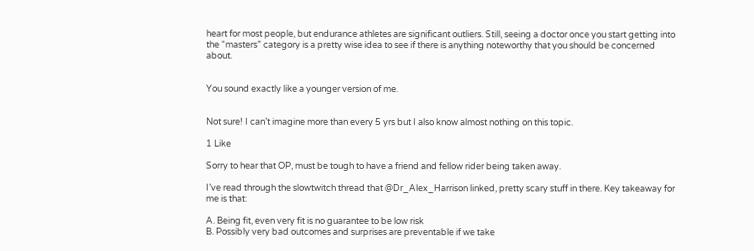heart for most people, but endurance athletes are significant outliers. Still, seeing a doctor once you start getting into the “masters” category is a pretty wise idea to see if there is anything noteworthy that you should be concerned about.


You sound exactly like a younger version of me.


Not sure! I can’t imagine more than every 5 yrs but I also know almost nothing on this topic.

1 Like

Sorry to hear that OP, must be tough to have a friend and fellow rider being taken away.

I’ve read through the slowtwitch thread that @Dr_Alex_Harrison linked, pretty scary stuff in there. Key takeaway for me is that:

A. Being fit, even very fit is no guarantee to be low risk
B. Possibly very bad outcomes and surprises are preventable if we take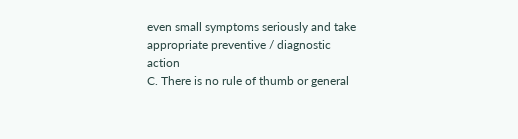even small symptoms seriously and take appropriate preventive / diagnostic action
C. There is no rule of thumb or general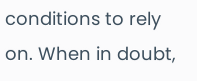conditions to rely on. When in doubt,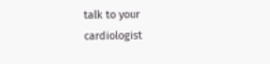talk to your cardiologist